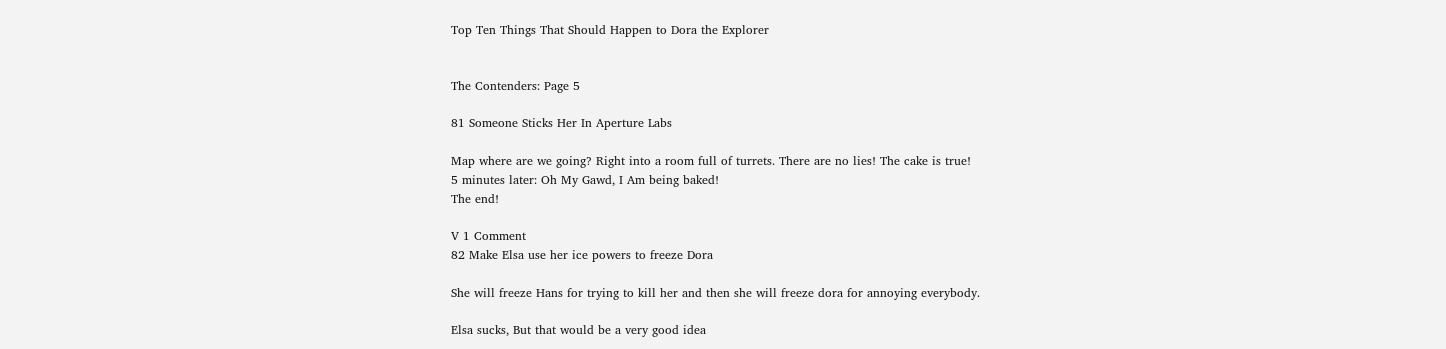Top Ten Things That Should Happen to Dora the Explorer


The Contenders: Page 5

81 Someone Sticks Her In Aperture Labs

Map where are we going? Right into a room full of turrets. There are no lies! The cake is true!
5 minutes later: Oh My Gawd, I Am being baked!
The end!

V 1 Comment
82 Make Elsa use her ice powers to freeze Dora

She will freeze Hans for trying to kill her and then she will freeze dora for annoying everybody.

Elsa sucks, But that would be a very good idea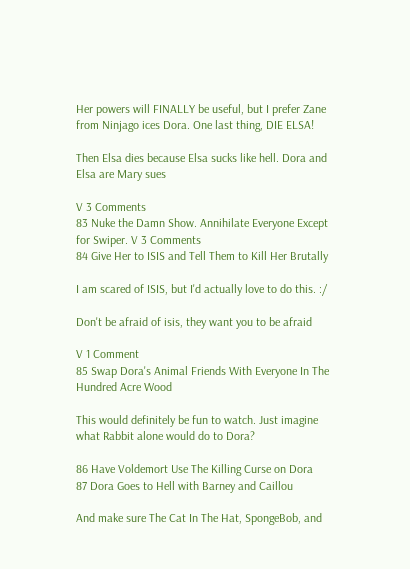Her powers will FINALLY be useful, but I prefer Zane from Ninjago ices Dora. One last thing, DIE ELSA!

Then Elsa dies because Elsa sucks like hell. Dora and Elsa are Mary sues

V 3 Comments
83 Nuke the Damn Show. Annihilate Everyone Except for Swiper. V 3 Comments
84 Give Her to ISIS and Tell Them to Kill Her Brutally

I am scared of ISIS, but I'd actually love to do this. :/

Don't be afraid of isis, they want you to be afraid

V 1 Comment
85 Swap Dora's Animal Friends With Everyone In The Hundred Acre Wood

This would definitely be fun to watch. Just imagine what Rabbit alone would do to Dora?

86 Have Voldemort Use The Killing Curse on Dora
87 Dora Goes to Hell with Barney and Caillou

And make sure The Cat In The Hat, SpongeBob, and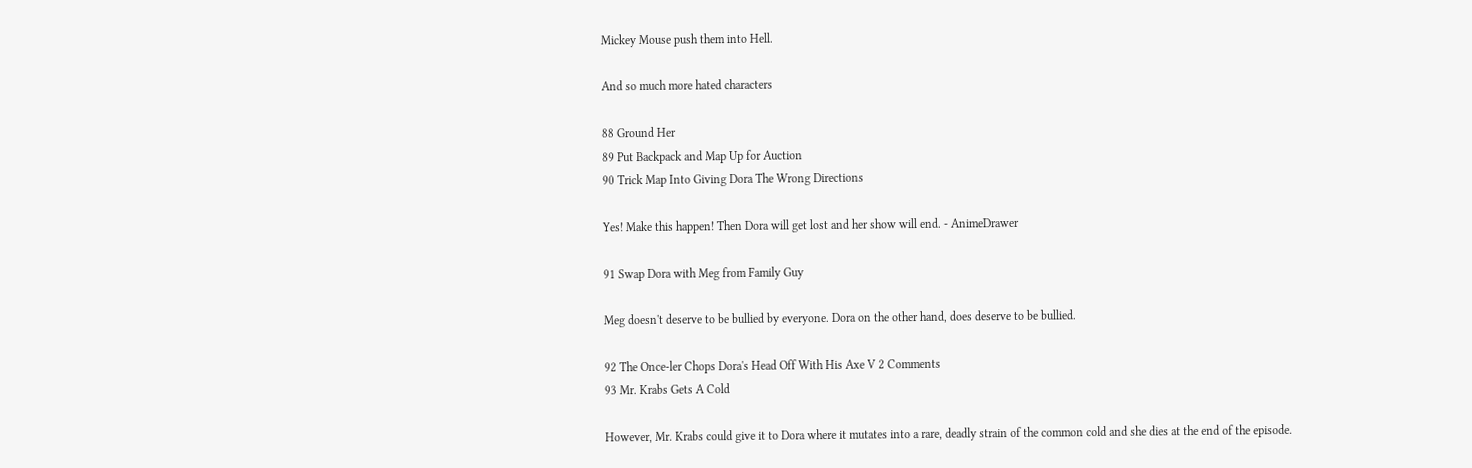Mickey Mouse push them into Hell.

And so much more hated characters

88 Ground Her
89 Put Backpack and Map Up for Auction
90 Trick Map Into Giving Dora The Wrong Directions

Yes! Make this happen! Then Dora will get lost and her show will end. - AnimeDrawer

91 Swap Dora with Meg from Family Guy

Meg doesn't deserve to be bullied by everyone. Dora on the other hand, does deserve to be bullied.

92 The Once-ler Chops Dora's Head Off With His Axe V 2 Comments
93 Mr. Krabs Gets A Cold

However, Mr. Krabs could give it to Dora where it mutates into a rare, deadly strain of the common cold and she dies at the end of the episode.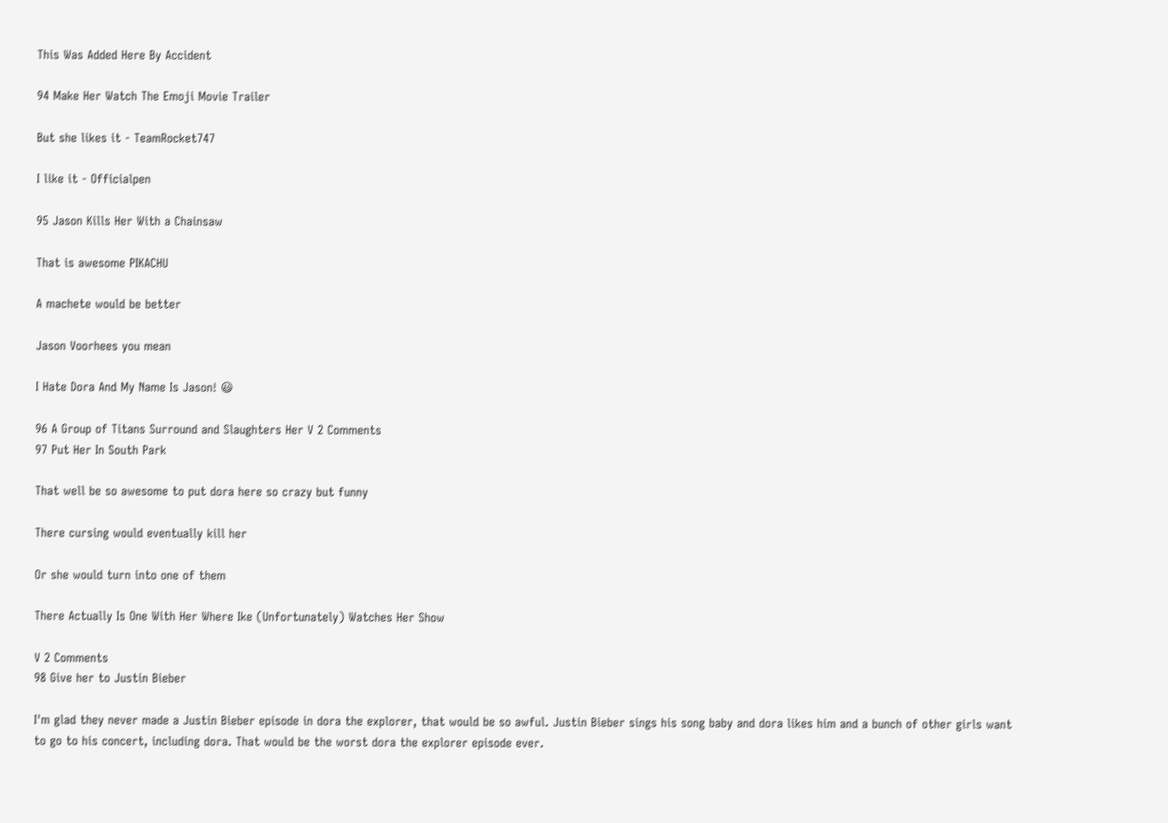This Was Added Here By Accident

94 Make Her Watch The Emoji Movie Trailer

But she likes it - TeamRocket747

I like it - Officialpen

95 Jason Kills Her With a Chainsaw

That is awesome PIKACHU

A machete would be better

Jason Voorhees you mean

I Hate Dora And My Name Is Jason! 😃

96 A Group of Titans Surround and Slaughters Her V 2 Comments
97 Put Her In South Park

That well be so awesome to put dora here so crazy but funny

There cursing would eventually kill her

Or she would turn into one of them

There Actually Is One With Her Where Ike (Unfortunately) Watches Her Show

V 2 Comments
98 Give her to Justin Bieber

I'm glad they never made a Justin Bieber episode in dora the explorer, that would be so awful. Justin Bieber sings his song baby and dora likes him and a bunch of other girls want to go to his concert, including dora. That would be the worst dora the explorer episode ever.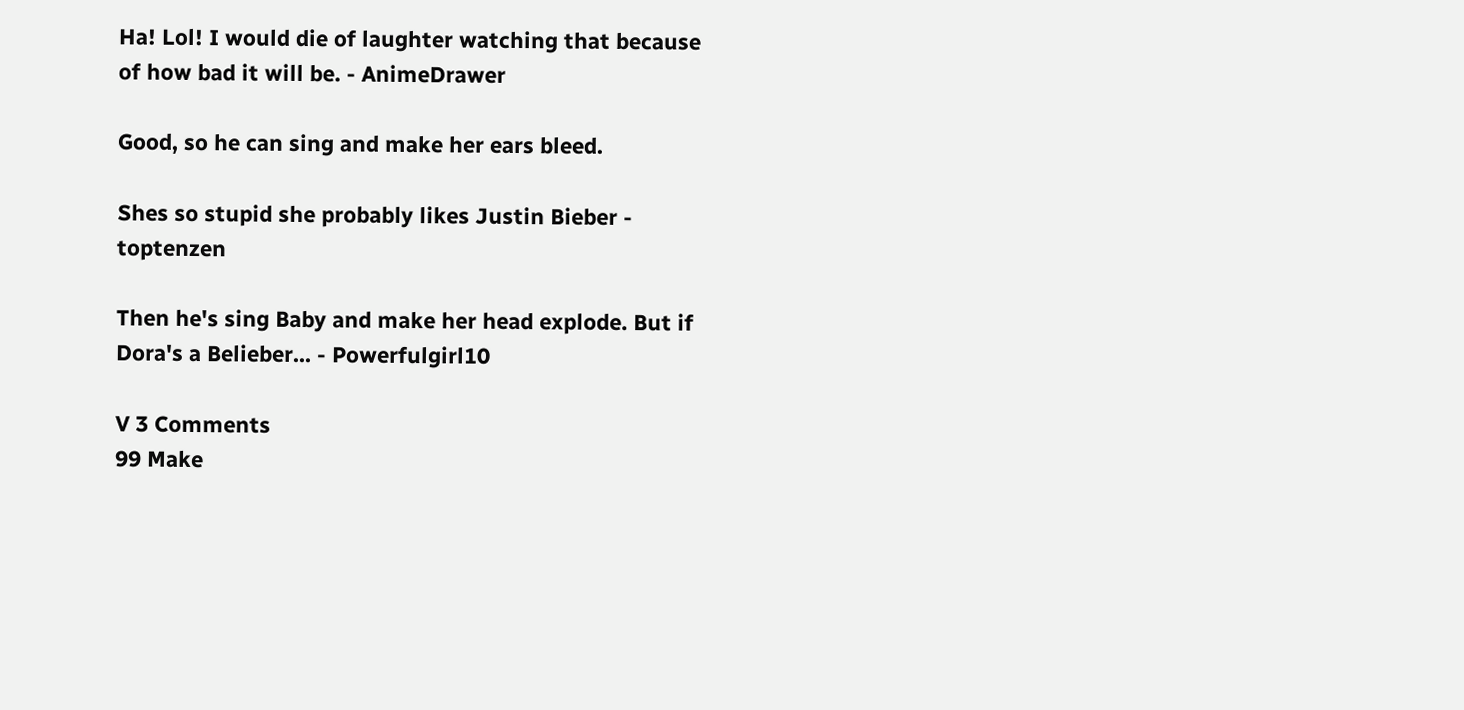Ha! Lol! I would die of laughter watching that because of how bad it will be. - AnimeDrawer

Good, so he can sing and make her ears bleed.

Shes so stupid she probably likes Justin Bieber - toptenzen

Then he's sing Baby and make her head explode. But if Dora's a Belieber... - Powerfulgirl10

V 3 Comments
99 Make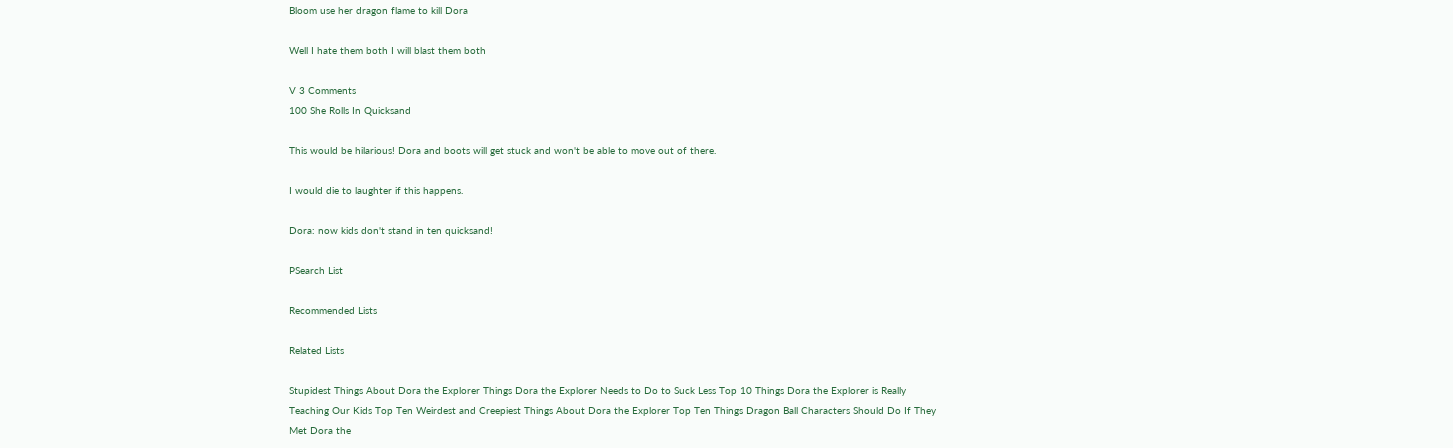Bloom use her dragon flame to kill Dora

Well I hate them both I will blast them both

V 3 Comments
100 She Rolls In Quicksand

This would be hilarious! Dora and boots will get stuck and won't be able to move out of there.

I would die to laughter if this happens.

Dora: now kids don't stand in ten quicksand!

PSearch List

Recommended Lists

Related Lists

Stupidest Things About Dora the Explorer Things Dora the Explorer Needs to Do to Suck Less Top 10 Things Dora the Explorer is Really Teaching Our Kids Top Ten Weirdest and Creepiest Things About Dora the Explorer Top Ten Things Dragon Ball Characters Should Do If They Met Dora the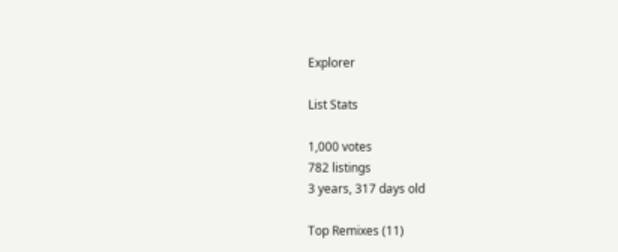Explorer

List Stats

1,000 votes
782 listings
3 years, 317 days old

Top Remixes (11)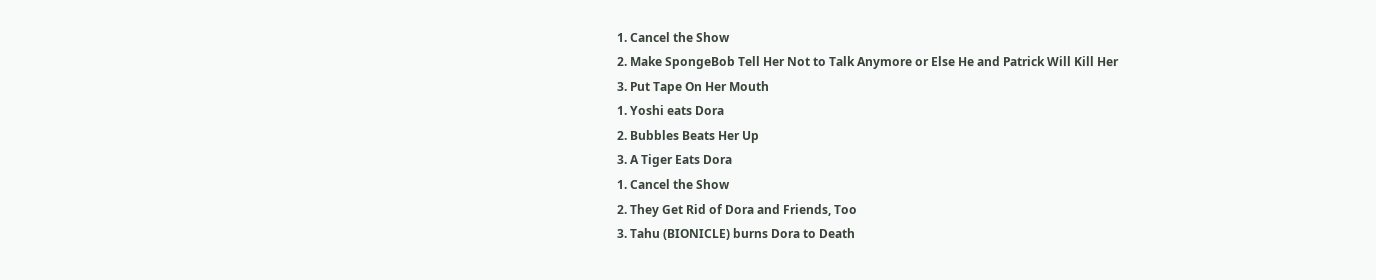1. Cancel the Show
2. Make SpongeBob Tell Her Not to Talk Anymore or Else He and Patrick Will Kill Her
3. Put Tape On Her Mouth
1. Yoshi eats Dora
2. Bubbles Beats Her Up
3. A Tiger Eats Dora
1. Cancel the Show
2. They Get Rid of Dora and Friends, Too
3. Tahu (BIONICLE) burns Dora to Death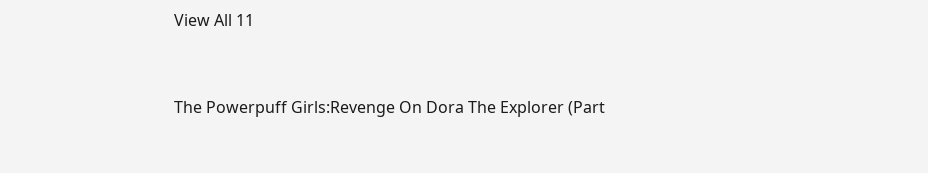View All 11


The Powerpuff Girls:Revenge On Dora The Explorer (Part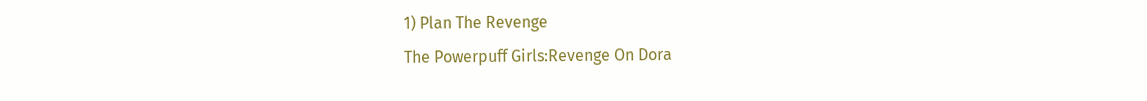1) Plan The Revenge
The Powerpuff Girls:Revenge On Dora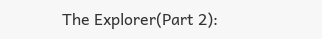The Explorer(Part 2):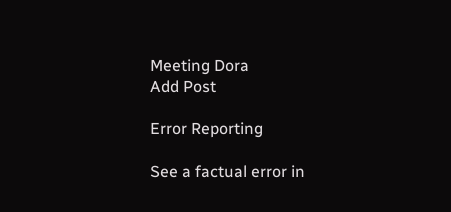Meeting Dora
Add Post

Error Reporting

See a factual error in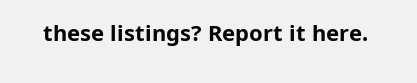these listings? Report it here.